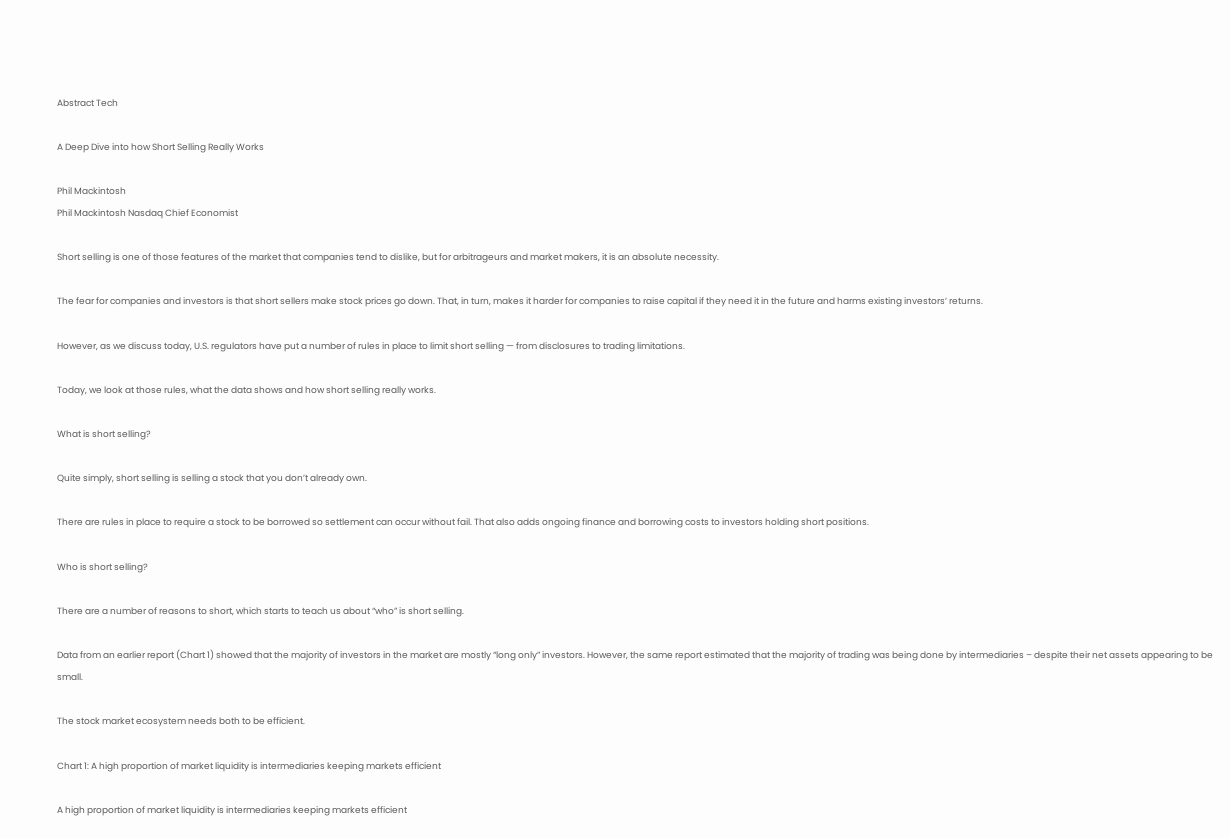Abstract Tech

A Deep Dive into how Short Selling Really Works

Phil Mackintosh
Phil Mackintosh Nasdaq Chief Economist

Short selling is one of those features of the market that companies tend to dislike, but for arbitrageurs and market makers, it is an absolute necessity.

The fear for companies and investors is that short sellers make stock prices go down. That, in turn, makes it harder for companies to raise capital if they need it in the future and harms existing investors’ returns.

However, as we discuss today, U.S. regulators have put a number of rules in place to limit short selling — from disclosures to trading limitations.

Today, we look at those rules, what the data shows and how short selling really works.

What is short selling?

Quite simply, short selling is selling a stock that you don’t already own.

There are rules in place to require a stock to be borrowed so settlement can occur without fail. That also adds ongoing finance and borrowing costs to investors holding short positions.

Who is short selling?

There are a number of reasons to short, which starts to teach us about “who” is short selling.

Data from an earlier report (Chart 1) showed that the majority of investors in the market are mostly “long only” investors. However, the same report estimated that the majority of trading was being done by intermediaries – despite their net assets appearing to be small.

The stock market ecosystem needs both to be efficient.

Chart 1: A high proportion of market liquidity is intermediaries keeping markets efficient

A high proportion of market liquidity is intermediaries keeping markets efficient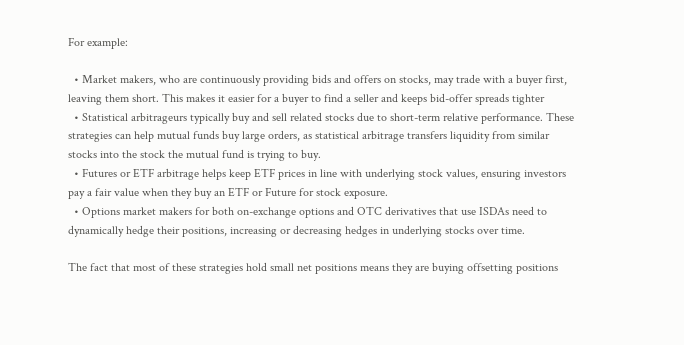For example:

  • Market makers, who are continuously providing bids and offers on stocks, may trade with a buyer first, leaving them short. This makes it easier for a buyer to find a seller and keeps bid-offer spreads tighter
  • Statistical arbitrageurs typically buy and sell related stocks due to short-term relative performance. These strategies can help mutual funds buy large orders, as statistical arbitrage transfers liquidity from similar stocks into the stock the mutual fund is trying to buy.
  • Futures or ETF arbitrage helps keep ETF prices in line with underlying stock values, ensuring investors pay a fair value when they buy an ETF or Future for stock exposure.
  • Options market makers for both on-exchange options and OTC derivatives that use ISDAs need to dynamically hedge their positions, increasing or decreasing hedges in underlying stocks over time.

The fact that most of these strategies hold small net positions means they are buying offsetting positions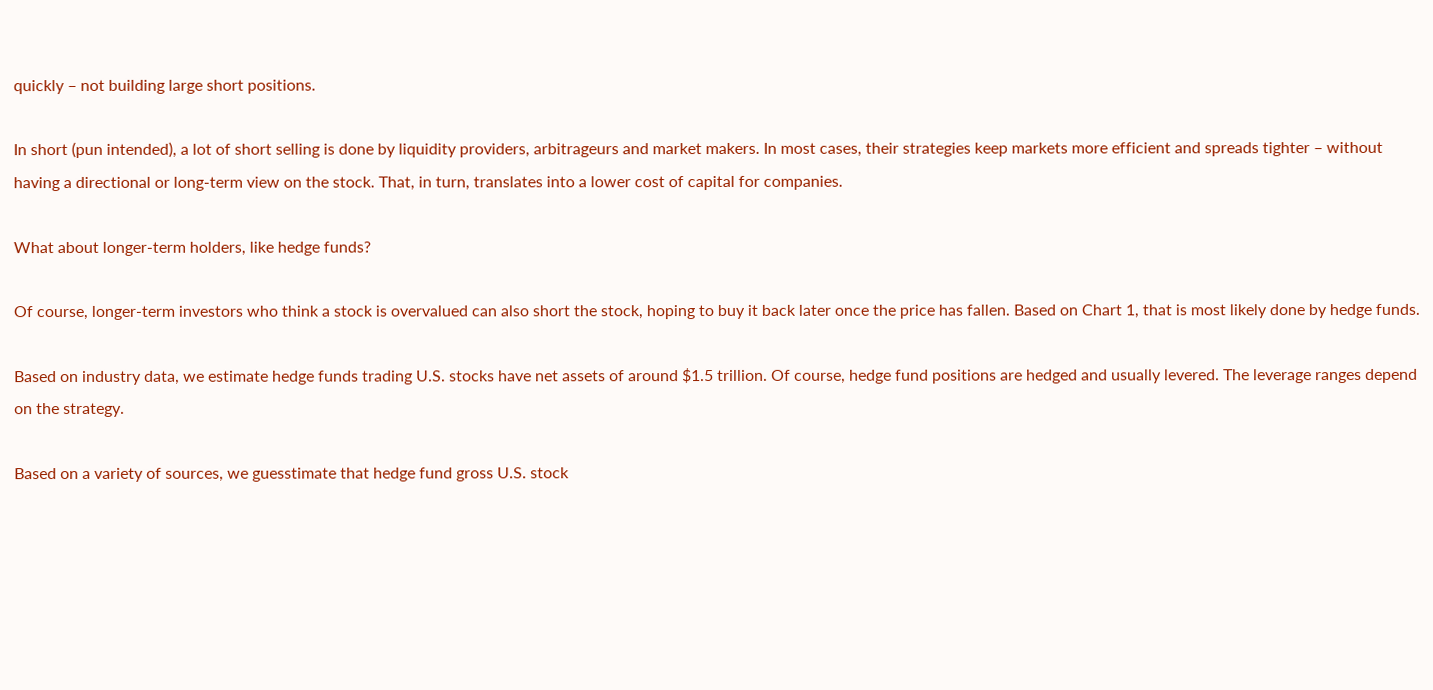quickly – not building large short positions.

In short (pun intended), a lot of short selling is done by liquidity providers, arbitrageurs and market makers. In most cases, their strategies keep markets more efficient and spreads tighter – without having a directional or long-term view on the stock. That, in turn, translates into a lower cost of capital for companies.

What about longer-term holders, like hedge funds?

Of course, longer-term investors who think a stock is overvalued can also short the stock, hoping to buy it back later once the price has fallen. Based on Chart 1, that is most likely done by hedge funds.

Based on industry data, we estimate hedge funds trading U.S. stocks have net assets of around $1.5 trillion. Of course, hedge fund positions are hedged and usually levered. The leverage ranges depend on the strategy.

Based on a variety of sources, we guesstimate that hedge fund gross U.S. stock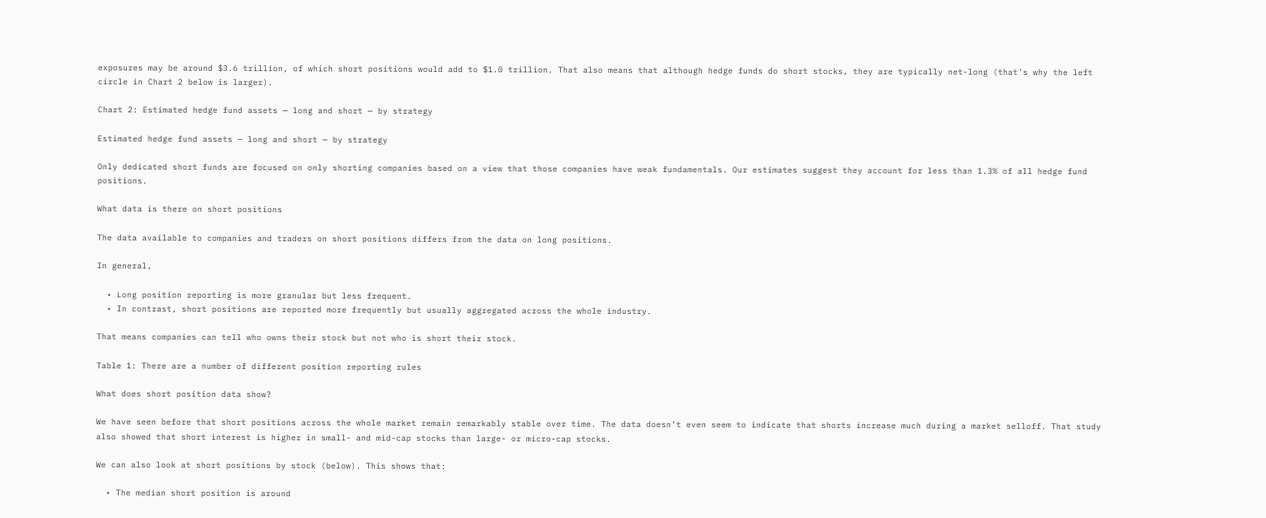exposures may be around $3.6 trillion, of which short positions would add to $1.0 trillion. That also means that although hedge funds do short stocks, they are typically net-long (that’s why the left circle in Chart 2 below is larger).

Chart 2: Estimated hedge fund assets — long and short — by strategy

Estimated hedge fund assets — long and short — by strategy

Only dedicated short funds are focused on only shorting companies based on a view that those companies have weak fundamentals. Our estimates suggest they account for less than 1.3% of all hedge fund positions.

What data is there on short positions

The data available to companies and traders on short positions differs from the data on long positions.

In general,

  • Long position reporting is more granular but less frequent.
  • In contrast, short positions are reported more frequently but usually aggregated across the whole industry.

That means companies can tell who owns their stock but not who is short their stock.

Table 1: There are a number of different position reporting rules

What does short position data show?

We have seen before that short positions across the whole market remain remarkably stable over time. The data doesn’t even seem to indicate that shorts increase much during a market selloff. That study also showed that short interest is higher in small- and mid-cap stocks than large- or micro-cap stocks.

We can also look at short positions by stock (below). This shows that:

  • The median short position is around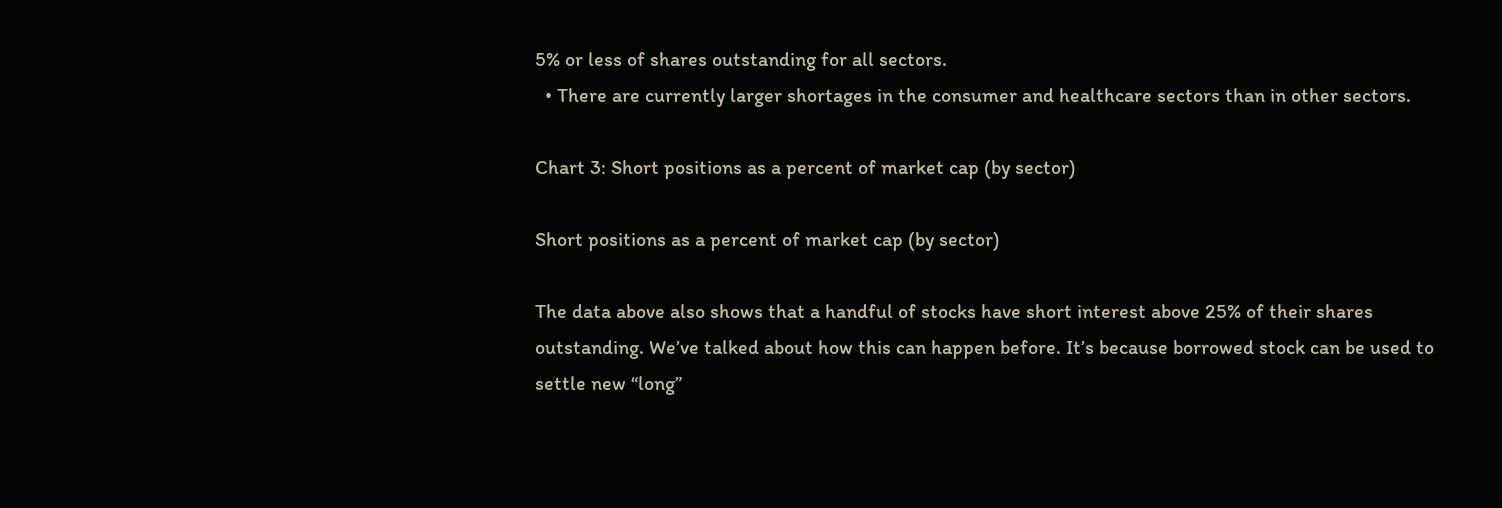5% or less of shares outstanding for all sectors.
  • There are currently larger shortages in the consumer and healthcare sectors than in other sectors.

Chart 3: Short positions as a percent of market cap (by sector)

Short positions as a percent of market cap (by sector)

The data above also shows that a handful of stocks have short interest above 25% of their shares outstanding. We’ve talked about how this can happen before. It’s because borrowed stock can be used to settle new “long”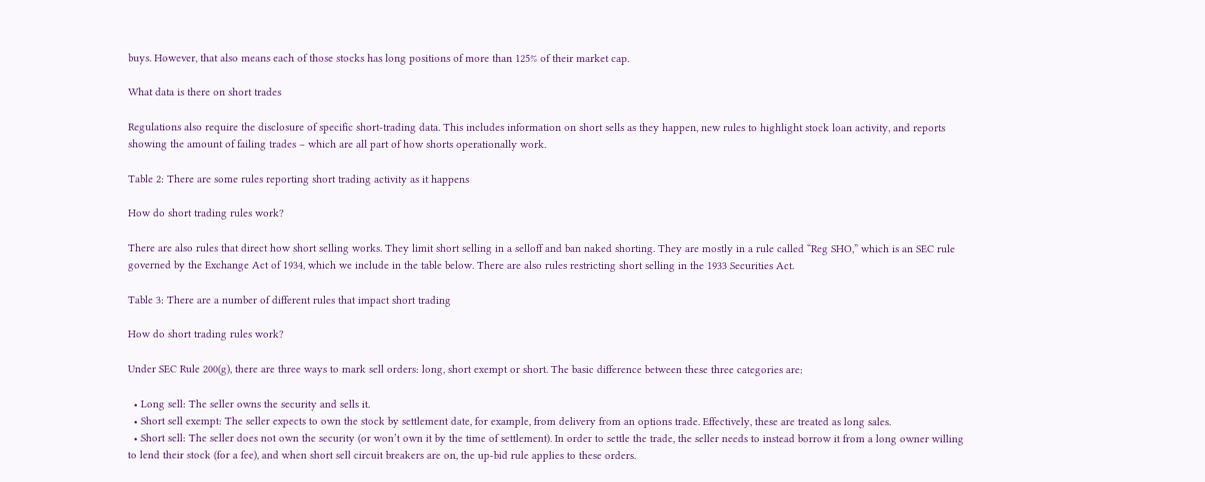buys. However, that also means each of those stocks has long positions of more than 125% of their market cap.

What data is there on short trades

Regulations also require the disclosure of specific short-trading data. This includes information on short sells as they happen, new rules to highlight stock loan activity, and reports showing the amount of failing trades – which are all part of how shorts operationally work.

Table 2: There are some rules reporting short trading activity as it happens

How do short trading rules work?

There are also rules that direct how short selling works. They limit short selling in a selloff and ban naked shorting. They are mostly in a rule called “Reg SHO,” which is an SEC rule governed by the Exchange Act of 1934, which we include in the table below. There are also rules restricting short selling in the 1933 Securities Act.

Table 3: There are a number of different rules that impact short trading

How do short trading rules work?

Under SEC Rule 200(g), there are three ways to mark sell orders: long, short exempt or short. The basic difference between these three categories are:

  • Long sell: The seller owns the security and sells it.
  • Short sell exempt: The seller expects to own the stock by settlement date, for example, from delivery from an options trade. Effectively, these are treated as long sales.
  • Short sell: The seller does not own the security (or won’t own it by the time of settlement). In order to settle the trade, the seller needs to instead borrow it from a long owner willing to lend their stock (for a fee), and when short sell circuit breakers are on, the up-bid rule applies to these orders.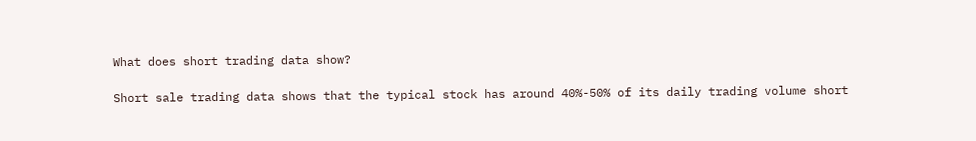What does short trading data show?

Short sale trading data shows that the typical stock has around 40%-50% of its daily trading volume short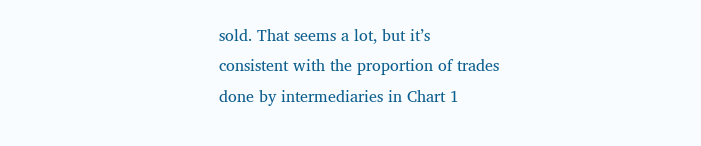sold. That seems a lot, but it’s consistent with the proportion of trades done by intermediaries in Chart 1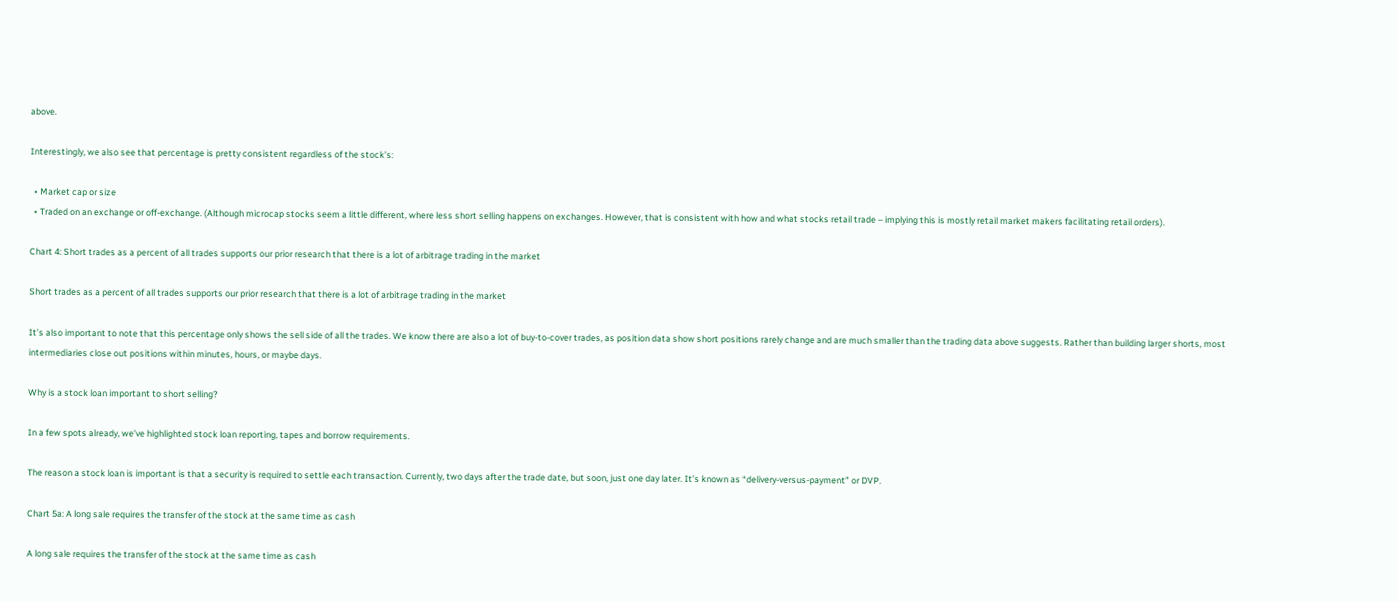above.

Interestingly, we also see that percentage is pretty consistent regardless of the stock’s:

  • Market cap or size
  • Traded on an exchange or off-exchange. (Although microcap stocks seem a little different, where less short selling happens on exchanges. However, that is consistent with how and what stocks retail trade – implying this is mostly retail market makers facilitating retail orders).

Chart 4: Short trades as a percent of all trades supports our prior research that there is a lot of arbitrage trading in the market

Short trades as a percent of all trades supports our prior research that there is a lot of arbitrage trading in the market

It’s also important to note that this percentage only shows the sell side of all the trades. We know there are also a lot of buy-to-cover trades, as position data show short positions rarely change and are much smaller than the trading data above suggests. Rather than building larger shorts, most intermediaries close out positions within minutes, hours, or maybe days.

Why is a stock loan important to short selling?

In a few spots already, we’ve highlighted stock loan reporting, tapes and borrow requirements.

The reason a stock loan is important is that a security is required to settle each transaction. Currently, two days after the trade date, but soon, just one day later. It’s known as “delivery-versus-payment” or DVP.

Chart 5a: A long sale requires the transfer of the stock at the same time as cash

A long sale requires the transfer of the stock at the same time as cash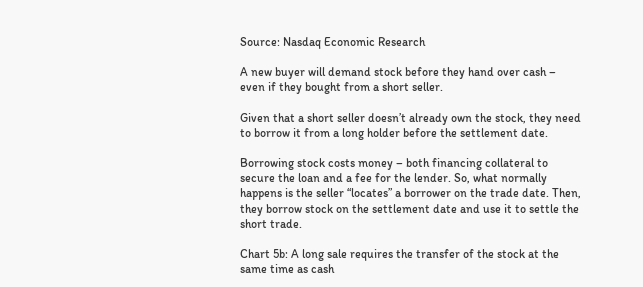Source: Nasdaq Economic Research

A new buyer will demand stock before they hand over cash – even if they bought from a short seller.

Given that a short seller doesn’t already own the stock, they need to borrow it from a long holder before the settlement date.

Borrowing stock costs money – both financing collateral to secure the loan and a fee for the lender. So, what normally happens is the seller “locates” a borrower on the trade date. Then, they borrow stock on the settlement date and use it to settle the short trade.

Chart 5b: A long sale requires the transfer of the stock at the same time as cash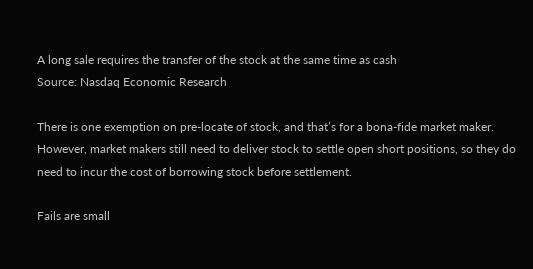A long sale requires the transfer of the stock at the same time as cash
Source: Nasdaq Economic Research

There is one exemption on pre-locate of stock, and that’s for a bona-fide market maker. However, market makers still need to deliver stock to settle open short positions, so they do need to incur the cost of borrowing stock before settlement.

Fails are small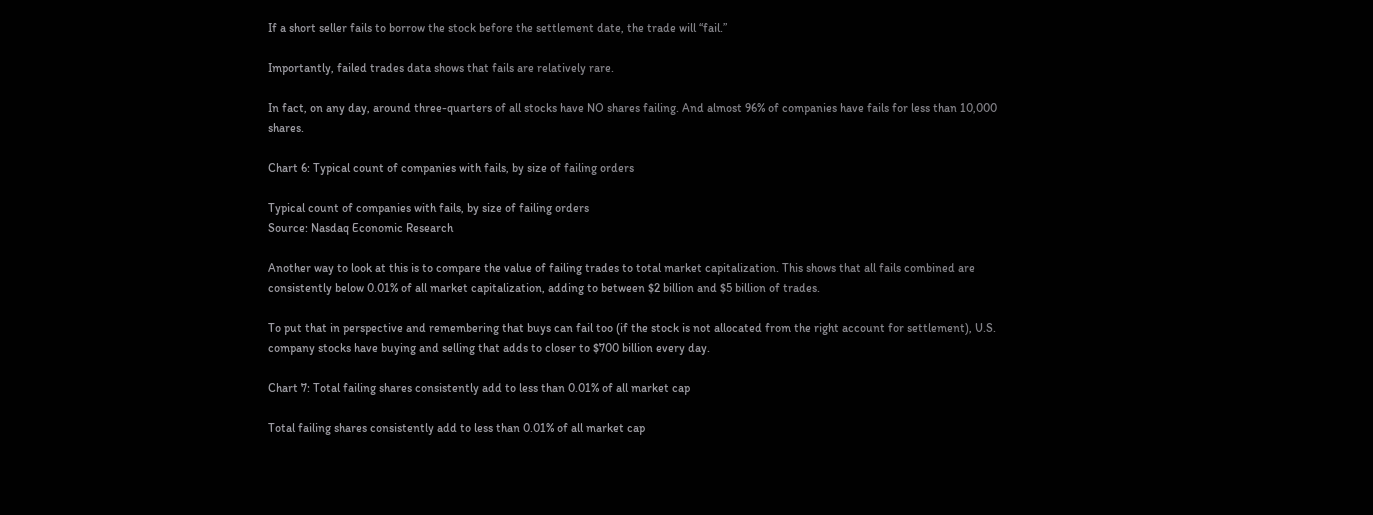If a short seller fails to borrow the stock before the settlement date, the trade will “fail.”

Importantly, failed trades data shows that fails are relatively rare.

In fact, on any day, around three-quarters of all stocks have NO shares failing. And almost 96% of companies have fails for less than 10,000 shares.

Chart 6: Typical count of companies with fails, by size of failing orders

Typical count of companies with fails, by size of failing orders
Source: Nasdaq Economic Research

Another way to look at this is to compare the value of failing trades to total market capitalization. This shows that all fails combined are consistently below 0.01% of all market capitalization, adding to between $2 billion and $5 billion of trades.

To put that in perspective and remembering that buys can fail too (if the stock is not allocated from the right account for settlement), U.S. company stocks have buying and selling that adds to closer to $700 billion every day.

Chart 7: Total failing shares consistently add to less than 0.01% of all market cap

Total failing shares consistently add to less than 0.01% of all market cap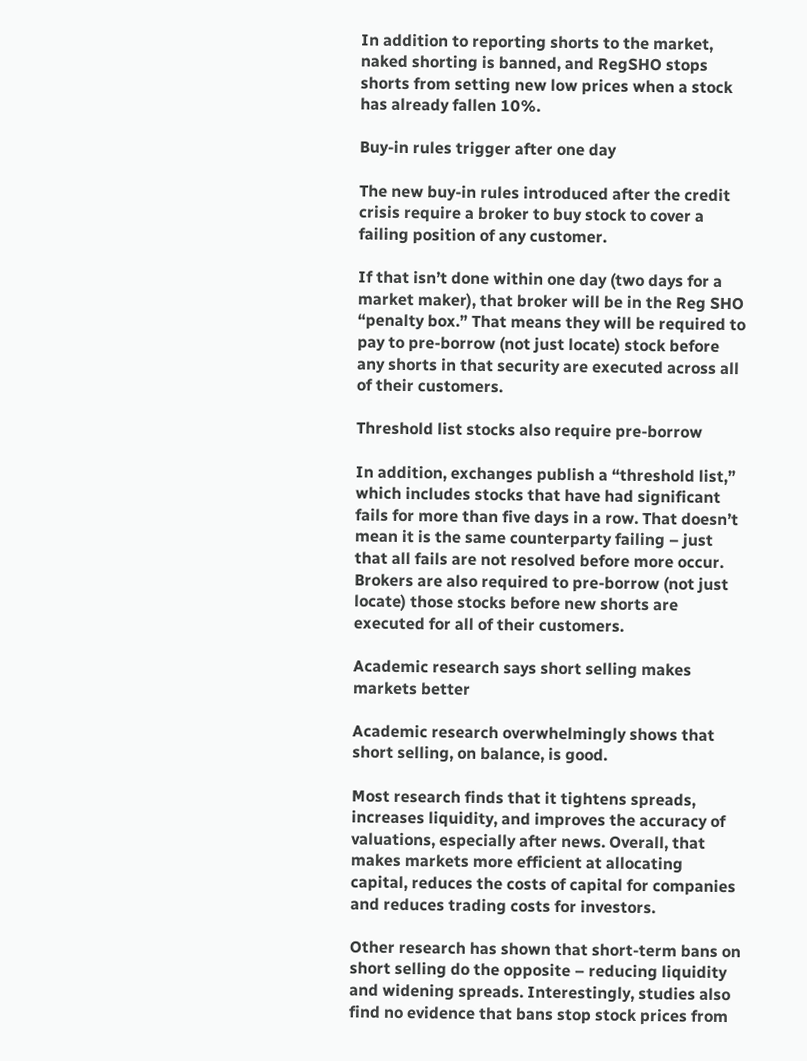In addition to reporting shorts to the market, naked shorting is banned, and RegSHO stops shorts from setting new low prices when a stock has already fallen 10%.

Buy-in rules trigger after one day

The new buy-in rules introduced after the credit crisis require a broker to buy stock to cover a failing position of any customer.

If that isn’t done within one day (two days for a market maker), that broker will be in the Reg SHO “penalty box.” That means they will be required to pay to pre-borrow (not just locate) stock before any shorts in that security are executed across all of their customers.

Threshold list stocks also require pre-borrow

In addition, exchanges publish a “threshold list,” which includes stocks that have had significant fails for more than five days in a row. That doesn’t mean it is the same counterparty failing – just that all fails are not resolved before more occur. Brokers are also required to pre-borrow (not just locate) those stocks before new shorts are executed for all of their customers.

Academic research says short selling makes markets better

Academic research overwhelmingly shows that short selling, on balance, is good.

Most research finds that it tightens spreads, increases liquidity, and improves the accuracy of valuations, especially after news. Overall, that makes markets more efficient at allocating capital, reduces the costs of capital for companies and reduces trading costs for investors.

Other research has shown that short-term bans on short selling do the opposite – reducing liquidity and widening spreads. Interestingly, studies also find no evidence that bans stop stock prices from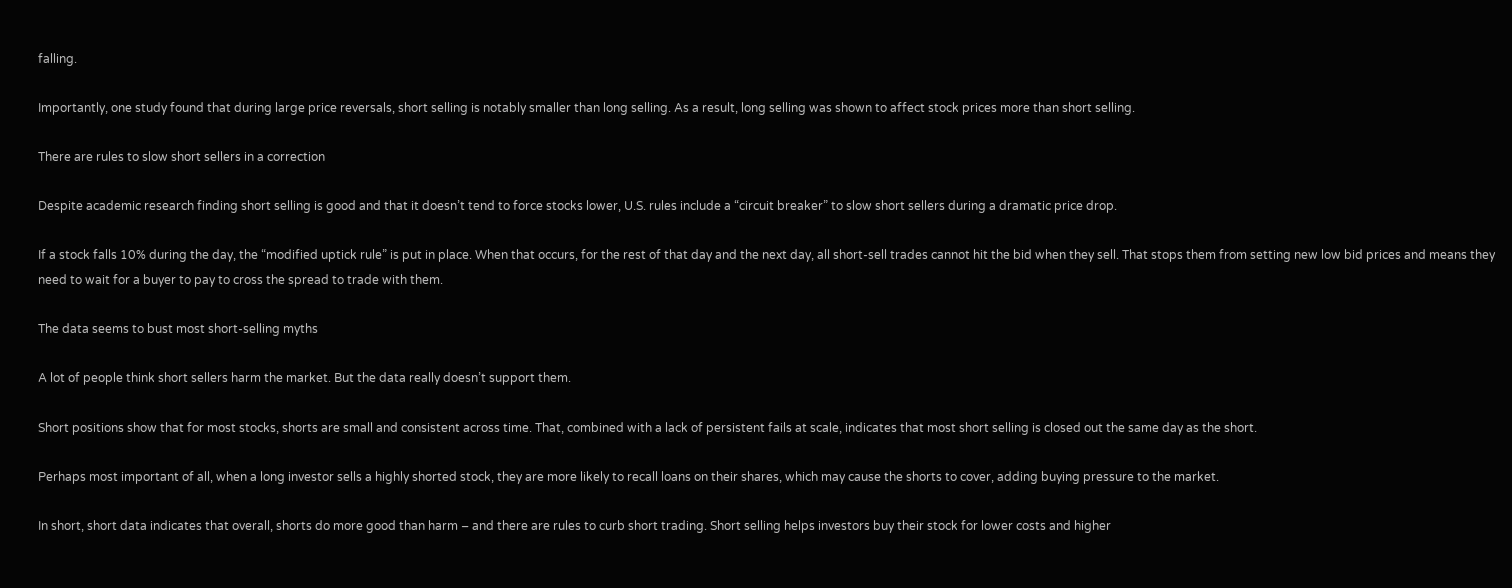falling.

Importantly, one study found that during large price reversals, short selling is notably smaller than long selling. As a result, long selling was shown to affect stock prices more than short selling.

There are rules to slow short sellers in a correction

Despite academic research finding short selling is good and that it doesn’t tend to force stocks lower, U.S. rules include a “circuit breaker” to slow short sellers during a dramatic price drop.

If a stock falls 10% during the day, the “modified uptick rule” is put in place. When that occurs, for the rest of that day and the next day, all short-sell trades cannot hit the bid when they sell. That stops them from setting new low bid prices and means they need to wait for a buyer to pay to cross the spread to trade with them.

The data seems to bust most short-selling myths

A lot of people think short sellers harm the market. But the data really doesn’t support them.

Short positions show that for most stocks, shorts are small and consistent across time. That, combined with a lack of persistent fails at scale, indicates that most short selling is closed out the same day as the short.

Perhaps most important of all, when a long investor sells a highly shorted stock, they are more likely to recall loans on their shares, which may cause the shorts to cover, adding buying pressure to the market.

In short, short data indicates that overall, shorts do more good than harm – and there are rules to curb short trading. Short selling helps investors buy their stock for lower costs and higher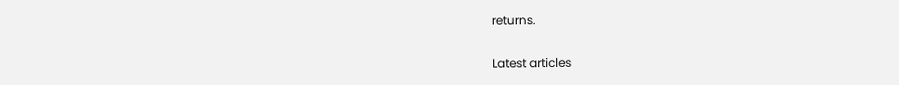returns.

Latest articles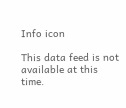Info icon

This data feed is not available at this time.